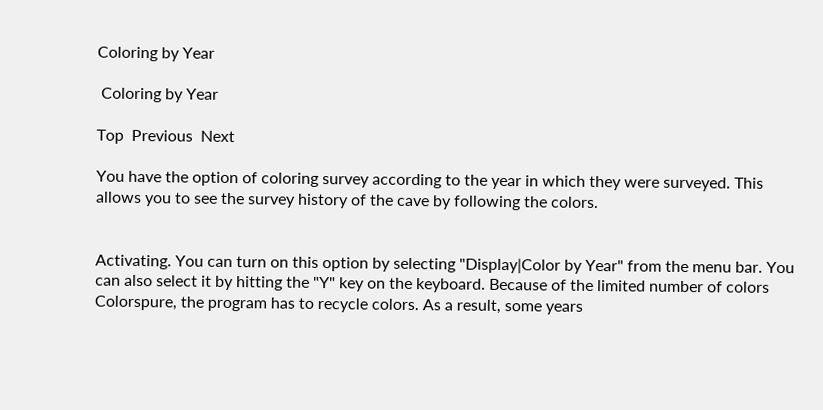Coloring by Year

 Coloring by Year

Top  Previous  Next

You have the option of coloring survey according to the year in which they were surveyed. This allows you to see the survey history of the cave by following the colors.


Activating. You can turn on this option by selecting "Display|Color by Year" from the menu bar. You can also select it by hitting the "Y" key on the keyboard. Because of the limited number of colors Colorspure, the program has to recycle colors. As a result, some years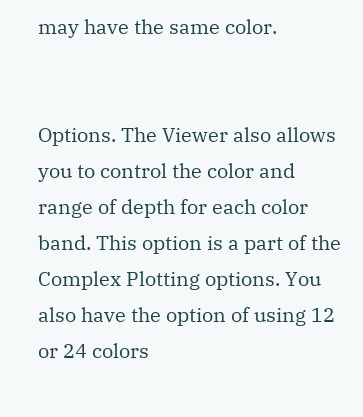may have the same color.


Options. The Viewer also allows you to control the color and range of depth for each color band. This option is a part of the Complex Plotting options. You also have the option of using 12 or 24 colors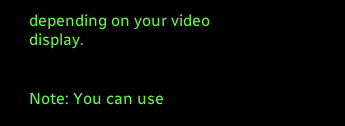depending on your video display.


Note: You can use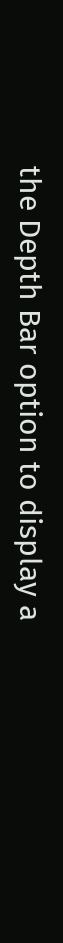the Depth Bar option to display a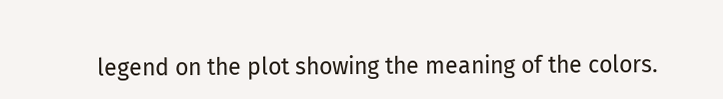legend on the plot showing the meaning of the colors.